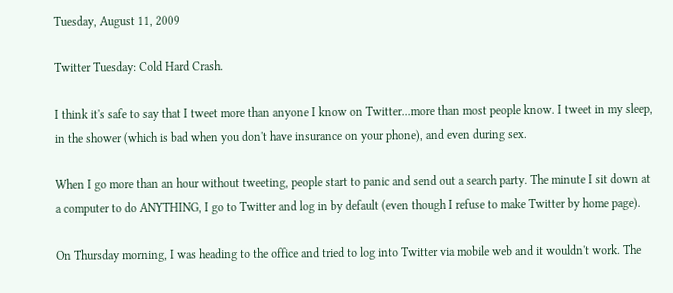Tuesday, August 11, 2009

Twitter Tuesday: Cold Hard Crash.

I think it's safe to say that I tweet more than anyone I know on Twitter...more than most people know. I tweet in my sleep, in the shower (which is bad when you don't have insurance on your phone), and even during sex.

When I go more than an hour without tweeting, people start to panic and send out a search party. The minute I sit down at a computer to do ANYTHING, I go to Twitter and log in by default (even though I refuse to make Twitter by home page).

On Thursday morning, I was heading to the office and tried to log into Twitter via mobile web and it wouldn't work. The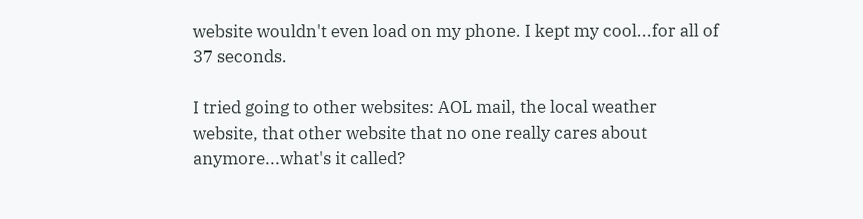website wouldn't even load on my phone. I kept my cool...for all of 37 seconds.

I tried going to other websites: AOL mail, the local weather website, that other website that no one really cares about anymore...what's it called?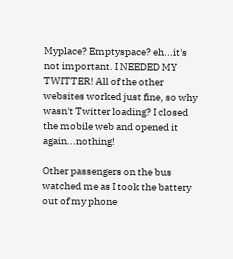Myplace? Emptyspace? eh...it's not important. I NEEDED MY TWITTER! All of the other websites worked just fine, so why wasn't Twitter loading? I closed the mobile web and opened it again...nothing!

Other passengers on the bus watched me as I took the battery out of my phone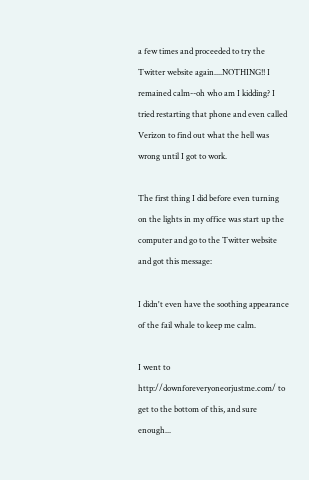a few times and proceeded to try the Twitter website again....NOTHING!! I remained calm--oh who am I kidding? I tried restarting that phone and even called Verizon to find out what the hell was wrong until I got to work.

The first thing I did before even turning on the lights in my office was start up the computer and go to the Twitter website and got this message:

I didn't even have the soothing appearance of the fail whale to keep me calm.

I went to http://downforeveryoneorjustme.com/ to get to the bottom of this, and sure enough...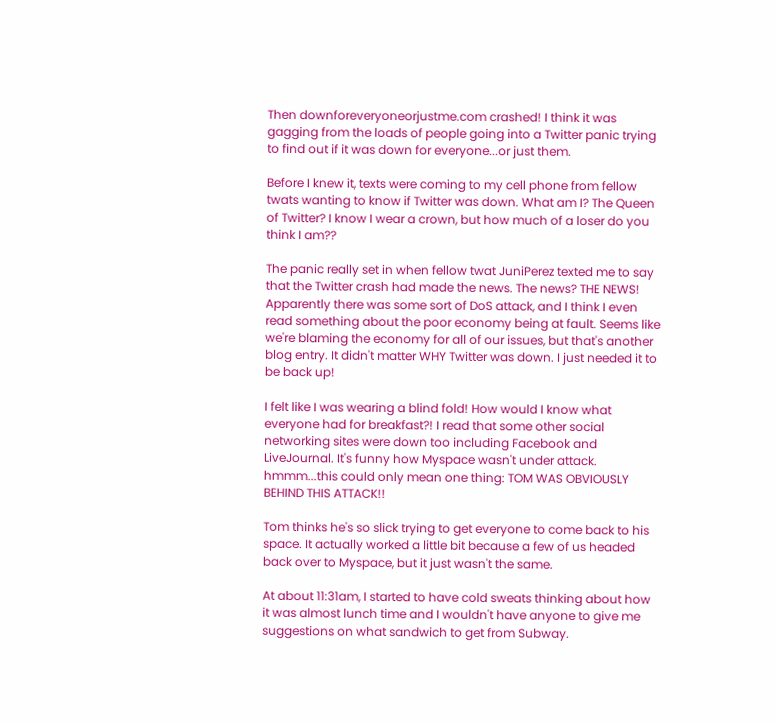Then downforeveryoneorjustme.com crashed! I think it was gagging from the loads of people going into a Twitter panic trying to find out if it was down for everyone...or just them.

Before I knew it, texts were coming to my cell phone from fellow twats wanting to know if Twitter was down. What am I? The Queen of Twitter? I know I wear a crown, but how much of a loser do you think I am??

The panic really set in when fellow twat JuniPerez texted me to say that the Twitter crash had made the news. The news? THE NEWS! Apparently there was some sort of DoS attack, and I think I even read something about the poor economy being at fault. Seems like we're blaming the economy for all of our issues, but that's another blog entry. It didn't matter WHY Twitter was down. I just needed it to be back up!

I felt like I was wearing a blind fold! How would I know what everyone had for breakfast?! I read that some other social networking sites were down too including Facebook and LiveJournal. It's funny how Myspace wasn't under attack. hmmm...this could only mean one thing: TOM WAS OBVIOUSLY BEHIND THIS ATTACK!!

Tom thinks he's so slick trying to get everyone to come back to his space. It actually worked a little bit because a few of us headed back over to Myspace, but it just wasn't the same.

At about 11:31am, I started to have cold sweats thinking about how it was almost lunch time and I wouldn't have anyone to give me suggestions on what sandwich to get from Subway.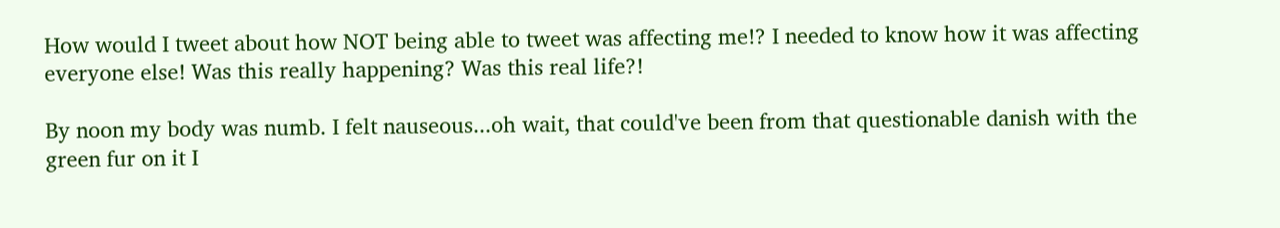How would I tweet about how NOT being able to tweet was affecting me!? I needed to know how it was affecting everyone else! Was this really happening? Was this real life?!

By noon my body was numb. I felt nauseous...oh wait, that could've been from that questionable danish with the green fur on it I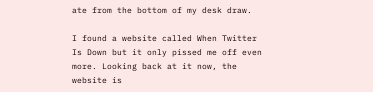ate from the bottom of my desk draw.

I found a website called When Twitter Is Down but it only pissed me off even more. Looking back at it now, the website is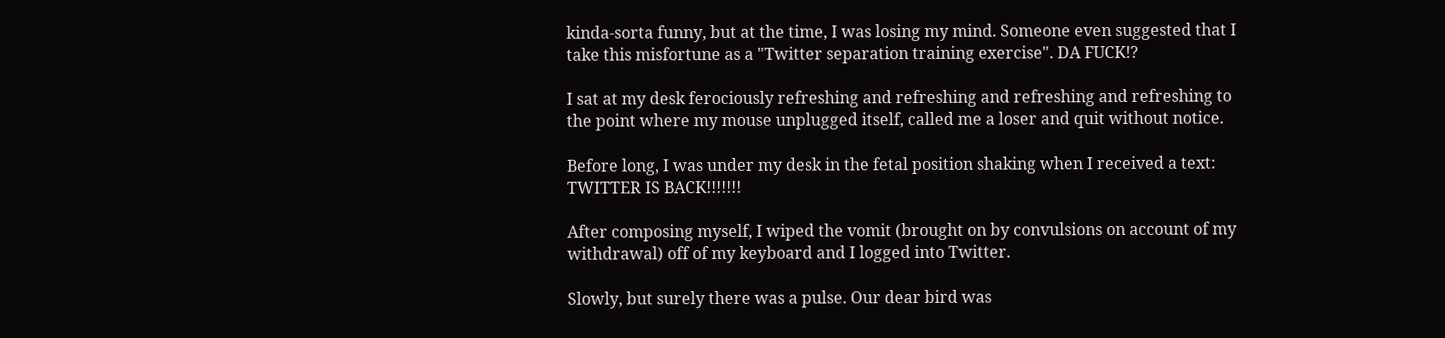kinda-sorta funny, but at the time, I was losing my mind. Someone even suggested that I take this misfortune as a "Twitter separation training exercise". DA FUCK!?

I sat at my desk ferociously refreshing and refreshing and refreshing and refreshing to the point where my mouse unplugged itself, called me a loser and quit without notice.

Before long, I was under my desk in the fetal position shaking when I received a text: TWITTER IS BACK!!!!!!!

After composing myself, I wiped the vomit (brought on by convulsions on account of my withdrawal) off of my keyboard and I logged into Twitter.

Slowly, but surely there was a pulse. Our dear bird was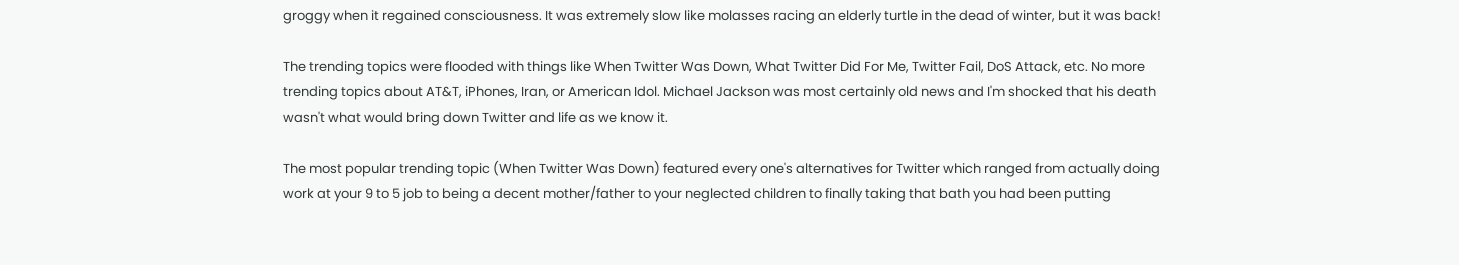groggy when it regained consciousness. It was extremely slow like molasses racing an elderly turtle in the dead of winter, but it was back!

The trending topics were flooded with things like When Twitter Was Down, What Twitter Did For Me, Twitter Fail, DoS Attack, etc. No more trending topics about AT&T, iPhones, Iran, or American Idol. Michael Jackson was most certainly old news and I'm shocked that his death wasn't what would bring down Twitter and life as we know it.

The most popular trending topic (When Twitter Was Down) featured every one's alternatives for Twitter which ranged from actually doing work at your 9 to 5 job to being a decent mother/father to your neglected children to finally taking that bath you had been putting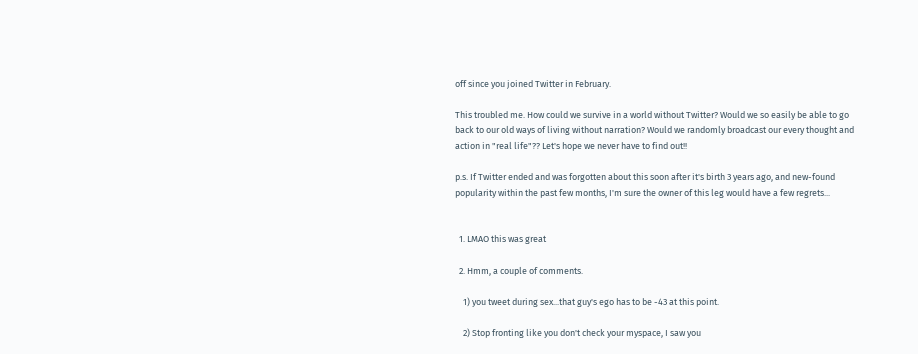off since you joined Twitter in February.

This troubled me. How could we survive in a world without Twitter? Would we so easily be able to go back to our old ways of living without narration? Would we randomly broadcast our every thought and action in "real life"?? Let's hope we never have to find out!!

p.s. If Twitter ended and was forgotten about this soon after it's birth 3 years ago, and new-found popularity within the past few months, I'm sure the owner of this leg would have a few regrets...


  1. LMAO this was great

  2. Hmm, a couple of comments.

    1) you tweet during sex...that guy's ego has to be -43 at this point.

    2) Stop fronting like you don't check your myspace, I saw you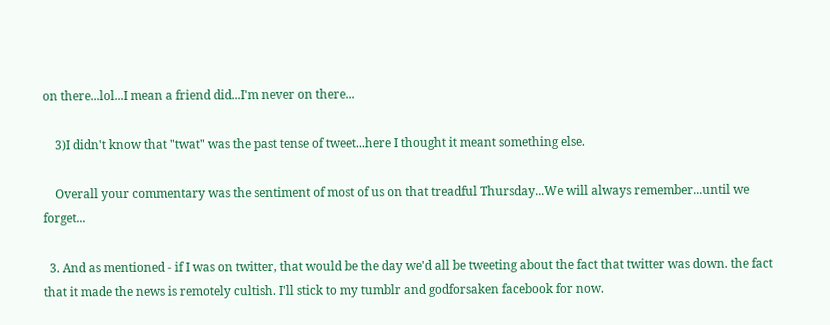on there...lol...I mean a friend did...I'm never on there...

    3)I didn't know that "twat" was the past tense of tweet...here I thought it meant something else.

    Overall your commentary was the sentiment of most of us on that treadful Thursday...We will always remember...until we forget...

  3. And as mentioned - if I was on twitter, that would be the day we'd all be tweeting about the fact that twitter was down. the fact that it made the news is remotely cultish. I'll stick to my tumblr and godforsaken facebook for now.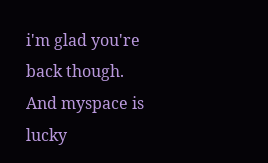i'm glad you're back though. And myspace is lucky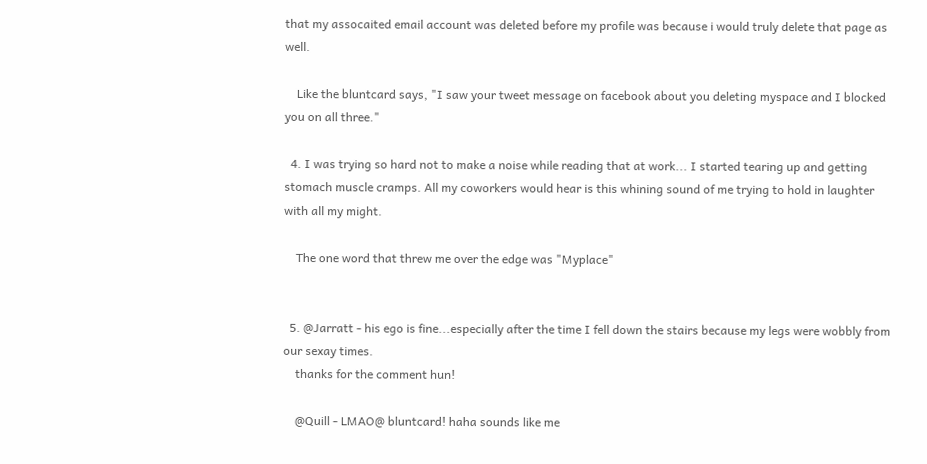that my assocaited email account was deleted before my profile was because i would truly delete that page as well.

    Like the bluntcard says, "I saw your tweet message on facebook about you deleting myspace and I blocked you on all three."

  4. I was trying so hard not to make a noise while reading that at work... I started tearing up and getting stomach muscle cramps. All my coworkers would hear is this whining sound of me trying to hold in laughter with all my might.

    The one word that threw me over the edge was "Myplace"


  5. @Jarratt - his ego is fine...especially after the time I fell down the stairs because my legs were wobbly from our sexay times.
    thanks for the comment hun!

    @Quill - LMAO@ bluntcard! haha sounds like me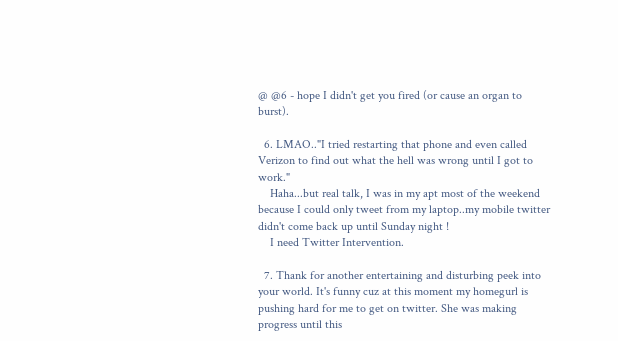@ @6 - hope I didn't get you fired (or cause an organ to burst).

  6. LMAO.."I tried restarting that phone and even called Verizon to find out what the hell was wrong until I got to work."
    Haha...but real talk, I was in my apt most of the weekend because I could only tweet from my laptop..my mobile twitter didn't come back up until Sunday night !
    I need Twitter Intervention.

  7. Thank for another entertaining and disturbing peek into your world. It's funny cuz at this moment my homegurl is pushing hard for me to get on twitter. She was making progress until this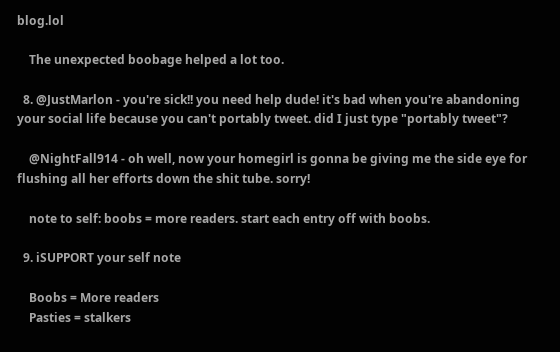blog.lol

    The unexpected boobage helped a lot too.

  8. @JustMarlon - you're sick!! you need help dude! it's bad when you're abandoning your social life because you can't portably tweet. did I just type "portably tweet"?

    @NightFall914 - oh well, now your homegirl is gonna be giving me the side eye for flushing all her efforts down the shit tube. sorry!

    note to self: boobs = more readers. start each entry off with boobs.

  9. iSUPPORT your self note

    Boobs = More readers
    Pasties = stalkers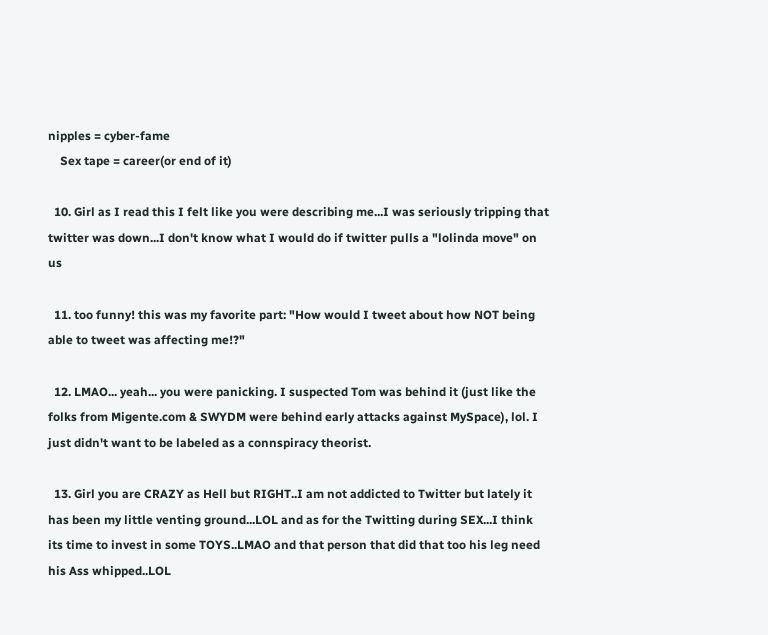nipples = cyber-fame
    Sex tape = career(or end of it)

  10. Girl as I read this I felt like you were describing me...I was seriously tripping that twitter was down...I don't know what I would do if twitter pulls a "lolinda move" on us

  11. too funny! this was my favorite part: "How would I tweet about how NOT being able to tweet was affecting me!?"

  12. LMAO... yeah... you were panicking. I suspected Tom was behind it (just like the folks from Migente.com & SWYDM were behind early attacks against MySpace), lol. I just didn't want to be labeled as a connspiracy theorist.

  13. Girl you are CRAZY as Hell but RIGHT..I am not addicted to Twitter but lately it has been my little venting ground...LOL and as for the Twitting during SEX...I think its time to invest in some TOYS..LMAO and that person that did that too his leg need his Ass whipped..LOL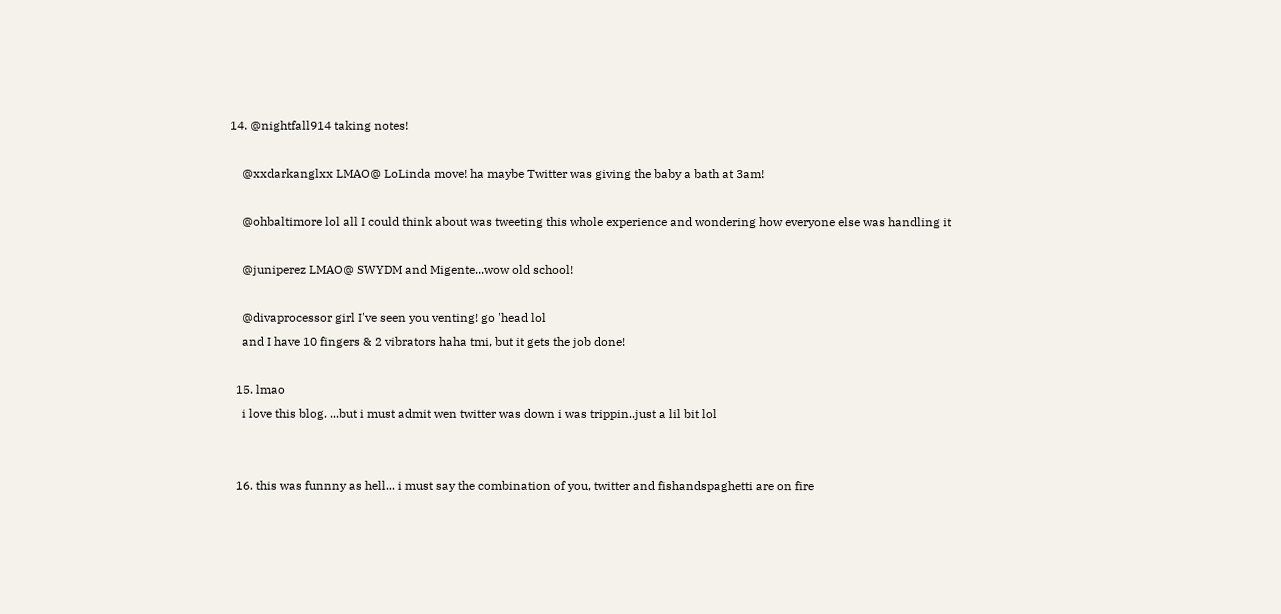14. @nightfall914 taking notes!

    @xxdarkanglxx LMAO@ LoLinda move! ha maybe Twitter was giving the baby a bath at 3am!

    @ohbaltimore lol all I could think about was tweeting this whole experience and wondering how everyone else was handling it

    @juniperez LMAO@ SWYDM and Migente...wow old school!

    @divaprocessor girl I've seen you venting! go 'head lol
    and I have 10 fingers & 2 vibrators haha tmi, but it gets the job done!

  15. lmao
    i love this blog. ...but i must admit wen twitter was down i was trippin..just a lil bit lol


  16. this was funnny as hell... i must say the combination of you, twitter and fishandspaghetti are on fire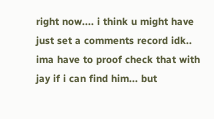right now.... i think u might have just set a comments record idk.. ima have to proof check that with jay if i can find him... but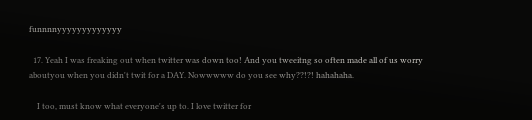funnnnyyyyyyyyyyyyy

  17. Yeah I was freaking out when twitter was down too! And you tweeitng so often made all of us worry aboutyou when you didn't twit for a DAY. Nowwwww do you see why??!?! hahahaha.

    I too, must know what everyone's up to. I love twitter for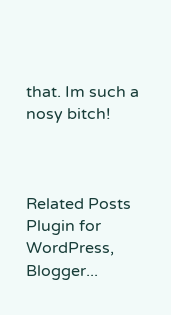that. Im such a nosy bitch!



Related Posts Plugin for WordPress, Blogger...